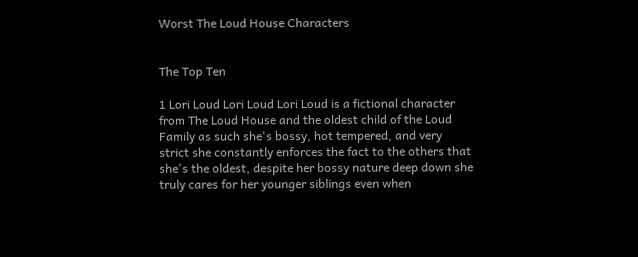Worst The Loud House Characters


The Top Ten

1 Lori Loud Lori Loud Lori Loud is a fictional character from The Loud House and the oldest child of the Loud Family as such she's bossy, hot tempered, and very strict she constantly enforces the fact to the others that she's the oldest, despite her bossy nature deep down she truly cares for her younger siblings even when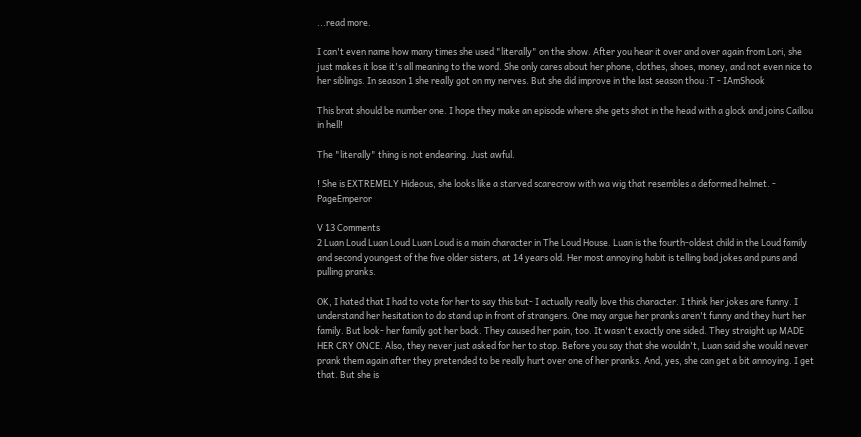...read more.

I can't even name how many times she used "literally" on the show. After you hear it over and over again from Lori, she just makes it lose it's all meaning to the word. She only cares about her phone, clothes, shoes, money, and not even nice to her siblings. In season 1 she really got on my nerves. But she did improve in the last season thou :T - IAmShook

This brat should be number one. I hope they make an episode where she gets shot in the head with a glock and joins Caillou in hell!

The "literally" thing is not endearing. Just awful.

! She is EXTREMELY Hideous, she looks like a starved scarecrow with wa wig that resembles a deformed helmet. - PageEmperor

V 13 Comments
2 Luan Loud Luan Loud Luan Loud is a main character in The Loud House. Luan is the fourth-oldest child in the Loud family and second youngest of the five older sisters, at 14 years old. Her most annoying habit is telling bad jokes and puns and pulling pranks.

OK, I hated that I had to vote for her to say this but- I actually really love this character. I think her jokes are funny. I understand her hesitation to do stand up in front of strangers. One may argue her pranks aren't funny and they hurt her family. But look- her family got her back. They caused her pain, too. It wasn't exactly one sided. They straight up MADE HER CRY ONCE. Also, they never just asked for her to stop. Before you say that she wouldn't, Luan said she would never prank them again after they pretended to be really hurt over one of her pranks. And, yes, she can get a bit annoying. I get that. But she is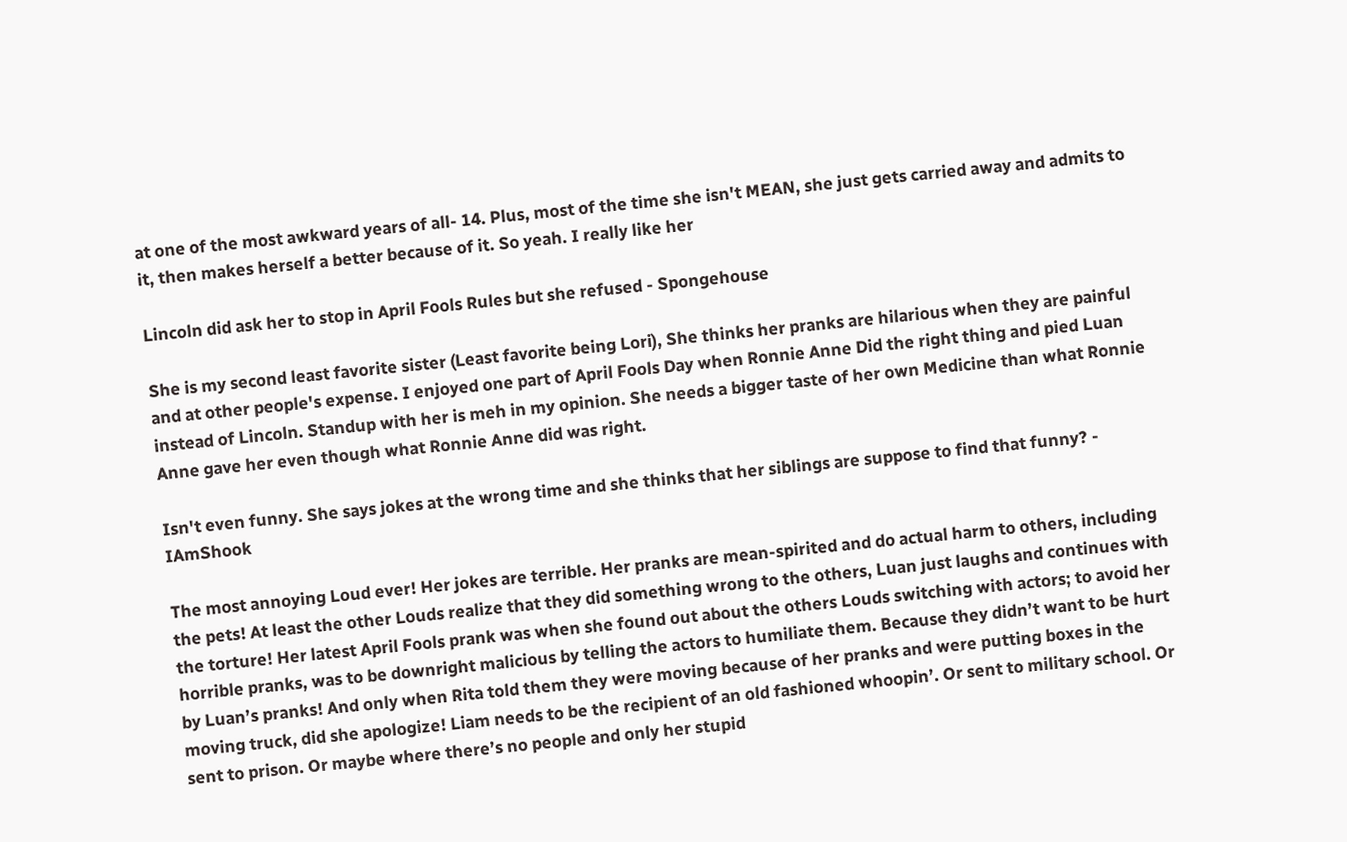at one of the most awkward years of all- 14. Plus, most of the time she isn't MEAN, she just gets carried away and admits to it, then makes herself a better because of it. So yeah. I really like her

Lincoln did ask her to stop in April Fools Rules but she refused - Spongehouse

She is my second least favorite sister (Least favorite being Lori), She thinks her pranks are hilarious when they are painful and at other people's expense. I enjoyed one part of April Fools Day when Ronnie Anne Did the right thing and pied Luan instead of Lincoln. Standup with her is meh in my opinion. She needs a bigger taste of her own Medicine than what Ronnie Anne gave her even though what Ronnie Anne did was right.

Isn't even funny. She says jokes at the wrong time and she thinks that her siblings are suppose to find that funny? - IAmShook

The most annoying Loud ever! Her jokes are terrible. Her pranks are mean-spirited and do actual harm to others, including the pets! At least the other Louds realize that they did something wrong to the others, Luan just laughs and continues with the torture! Her latest April Fools prank was when she found out about the others Louds switching with actors; to avoid her horrible pranks, was to be downright malicious by telling the actors to humiliate them. Because they didn’t want to be hurt by Luan’s pranks! And only when Rita told them they were moving because of her pranks and were putting boxes in the moving truck, did she apologize! Liam needs to be the recipient of an old fashioned whoopin’. Or sent to military school. Or sent to prison. Or maybe where there’s no people and only her stupid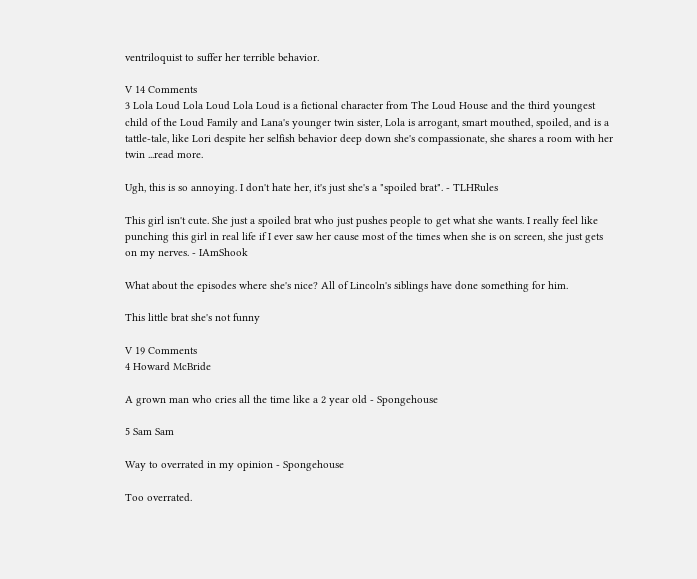ventriloquist to suffer her terrible behavior.

V 14 Comments
3 Lola Loud Lola Loud Lola Loud is a fictional character from The Loud House and the third youngest child of the Loud Family and Lana's younger twin sister, Lola is arrogant, smart mouthed, spoiled, and is a tattle-tale, like Lori despite her selfish behavior deep down she's compassionate, she shares a room with her twin ...read more.

Ugh, this is so annoying. I don't hate her, it's just she's a "spoiled brat". - TLHRules

This girl isn't cute. She just a spoiled brat who just pushes people to get what she wants. I really feel like punching this girl in real life if I ever saw her cause most of the times when she is on screen, she just gets on my nerves. - IAmShook

What about the episodes where she's nice? All of Lincoln's siblings have done something for him.

This little brat she's not funny

V 19 Comments
4 Howard McBride

A grown man who cries all the time like a 2 year old - Spongehouse

5 Sam Sam

Way to overrated in my opinion - Spongehouse

Too overrated.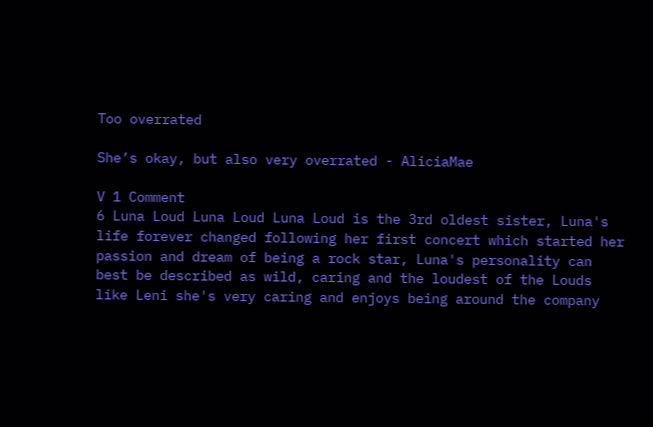Too overrated

She’s okay, but also very overrated - AliciaMae

V 1 Comment
6 Luna Loud Luna Loud Luna Loud is the 3rd oldest sister, Luna's life forever changed following her first concert which started her passion and dream of being a rock star, Luna's personality can best be described as wild, caring and the loudest of the Louds like Leni she's very caring and enjoys being around the company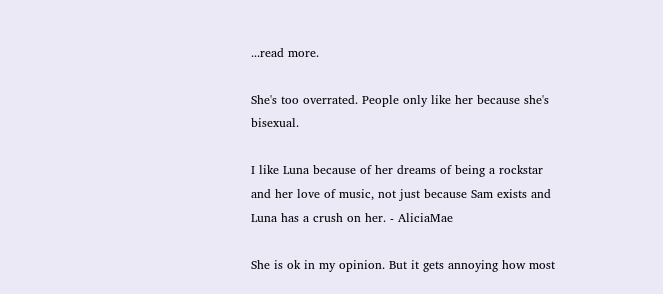...read more.

She's too overrated. People only like her because she's bisexual.

I like Luna because of her dreams of being a rockstar and her love of music, not just because Sam exists and Luna has a crush on her. - AliciaMae

She is ok in my opinion. But it gets annoying how most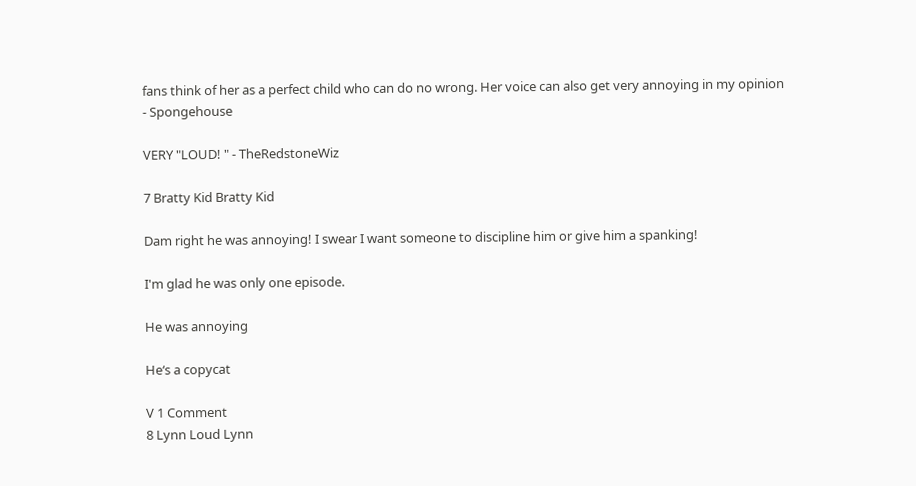fans think of her as a perfect child who can do no wrong. Her voice can also get very annoying in my opinion - Spongehouse

VERY "LOUD! " - TheRedstoneWiz

7 Bratty Kid Bratty Kid

Dam right he was annoying! I swear I want someone to discipline him or give him a spanking!

I'm glad he was only one episode.

He was annoying

He‘s a copycat

V 1 Comment
8 Lynn Loud Lynn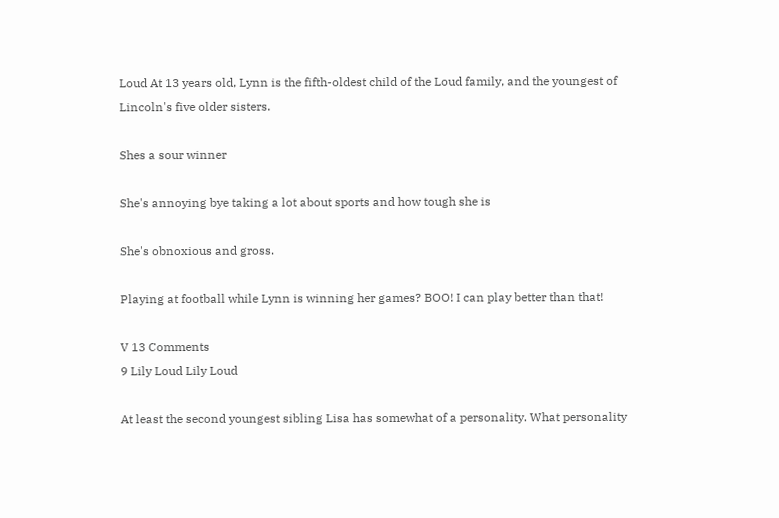Loud At 13 years old, Lynn is the fifth-oldest child of the Loud family, and the youngest of Lincoln's five older sisters.

Shes a sour winner

She's annoying bye taking a lot about sports and how tough she is

She's obnoxious and gross.

Playing at football while Lynn is winning her games? BOO! I can play better than that!

V 13 Comments
9 Lily Loud Lily Loud

At least the second youngest sibling Lisa has somewhat of a personality. What personality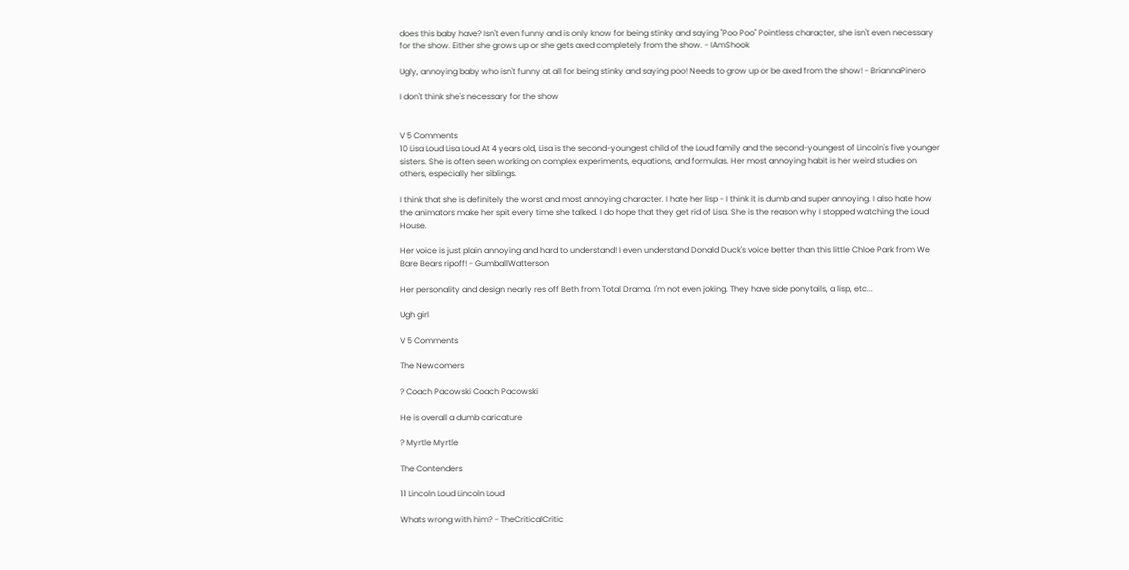does this baby have? Isn't even funny and is only know for being stinky and saying "Poo Poo" Pointless character, she isn't even necessary for the show. Either she grows up or she gets axed completely from the show. - IAmShook

Ugly, annoying baby who isn't funny at all for being stinky and saying poo! Needs to grow up or be axed from the show! - BriannaPinero

I don't think she's necessary for the show


V 5 Comments
10 Lisa Loud Lisa Loud At 4 years old, Lisa is the second-youngest child of the Loud family and the second-youngest of Lincoln's five younger sisters. She is often seen working on complex experiments, equations, and formulas. Her most annoying habit is her weird studies on others, especially her siblings.

I think that she is definitely the worst and most annoying character. I hate her lisp - I think it is dumb and super annoying. I also hate how the animators make her spit every time she talked. I do hope that they get rid of Lisa. She is the reason why I stopped watching the Loud House.

Her voice is just plain annoying and hard to understand! I even understand Donald Duck's voice better than this little Chloe Park from We Bare Bears ripoff! - GumballWatterson

Her personality and design nearly res off Beth from Total Drama. I'm not even joking. They have side ponytails, a lisp, etc...

Ugh girl

V 5 Comments

The Newcomers

? Coach Pacowski Coach Pacowski

He is overall a dumb caricature

? Myrtle Myrtle

The Contenders

11 Lincoln Loud Lincoln Loud

Whats wrong with him? - TheCriticalCritic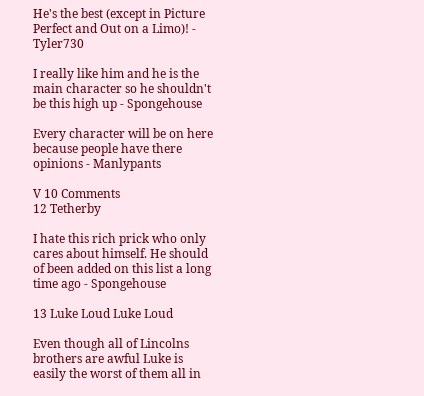He's the best (except in Picture Perfect and Out on a Limo)! - Tyler730

I really like him and he is the main character so he shouldn't be this high up - Spongehouse

Every character will be on here because people have there opinions - Manlypants

V 10 Comments
12 Tetherby

I hate this rich prick who only cares about himself. He should of been added on this list a long time ago - Spongehouse

13 Luke Loud Luke Loud

Even though all of Lincolns brothers are awful Luke is easily the worst of them all in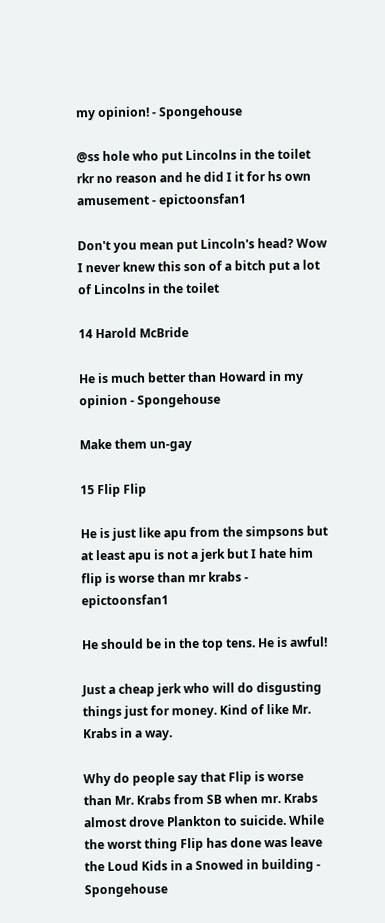my opinion! - Spongehouse

@ss hole who put Lincolns in the toilet rkr no reason and he did I it for hs own amusement - epictoonsfan1

Don't you mean put Lincoln's head? Wow I never knew this son of a bitch put a lot of Lincolns in the toilet

14 Harold McBride

He is much better than Howard in my opinion - Spongehouse

Make them un-gay

15 Flip Flip

He is just like apu from the simpsons but at least apu is not a jerk but I hate him flip is worse than mr krabs - epictoonsfan1

He should be in the top tens. He is awful!

Just a cheap jerk who will do disgusting things just for money. Kind of like Mr. Krabs in a way.

Why do people say that Flip is worse than Mr. Krabs from SB when mr. Krabs almost drove Plankton to suicide. While the worst thing Flip has done was leave the Loud Kids in a Snowed in building - Spongehouse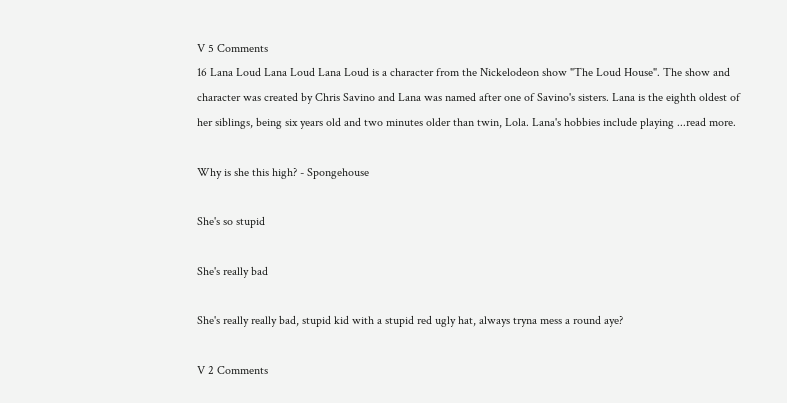V 5 Comments
16 Lana Loud Lana Loud Lana Loud is a character from the Nickelodeon show "The Loud House". The show and character was created by Chris Savino and Lana was named after one of Savino's sisters. Lana is the eighth oldest of her siblings, being six years old and two minutes older than twin, Lola. Lana's hobbies include playing ...read more.

Why is she this high? - Spongehouse

She's so stupid

She's really bad

She's really really bad, stupid kid with a stupid red ugly hat, always tryna mess a round aye?

V 2 Comments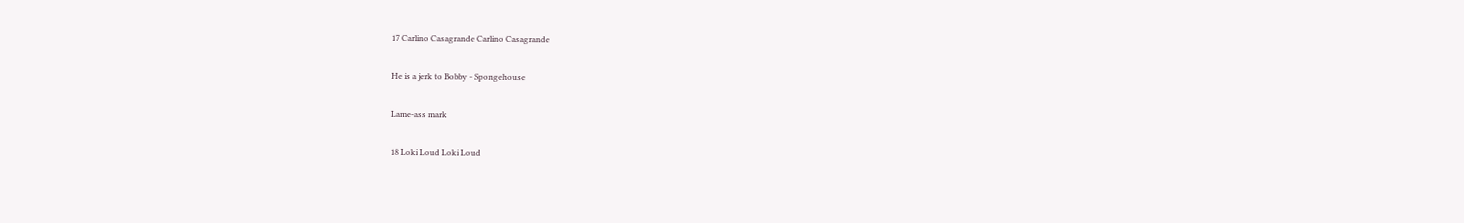17 Carlino Casagrande Carlino Casagrande

He is a jerk to Bobby - Spongehouse

Lame-ass mark

18 Loki Loud Loki Loud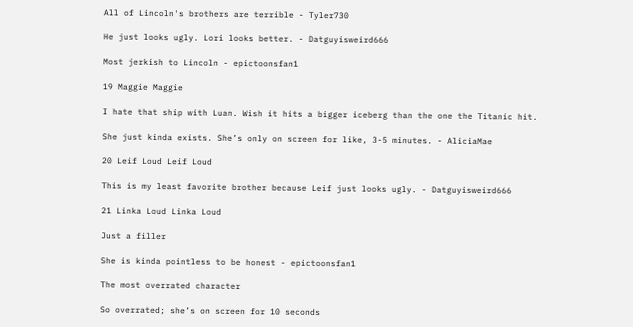All of Lincoln's brothers are terrible - Tyler730

He just looks ugly. Lori looks better. - Datguyisweird666

Most jerkish to Lincoln - epictoonsfan1

19 Maggie Maggie

I hate that ship with Luan. Wish it hits a bigger iceberg than the one the Titanic hit.

She just kinda exists. She’s only on screen for like, 3-5 minutes. - AliciaMae

20 Leif Loud Leif Loud

This is my least favorite brother because Leif just looks ugly. - Datguyisweird666

21 Linka Loud Linka Loud

Just a filler

She is kinda pointless to be honest - epictoonsfan1

The most overrated character

So overrated; she’s on screen for 10 seconds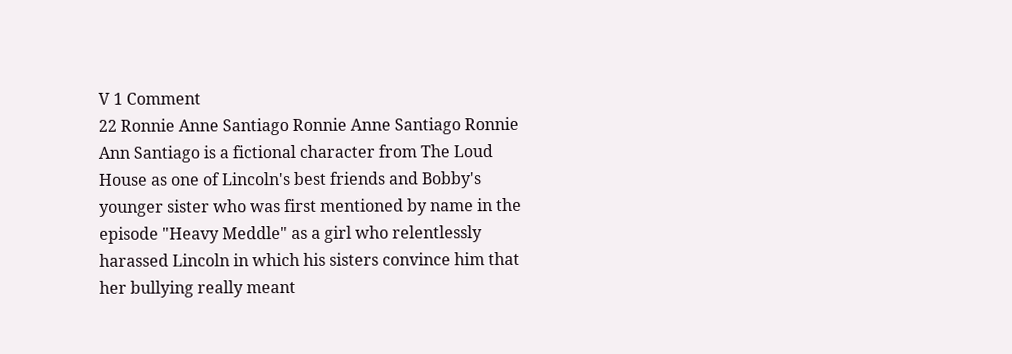V 1 Comment
22 Ronnie Anne Santiago Ronnie Anne Santiago Ronnie Ann Santiago is a fictional character from The Loud House as one of Lincoln's best friends and Bobby's younger sister who was first mentioned by name in the episode "Heavy Meddle" as a girl who relentlessly harassed Lincoln in which his sisters convince him that her bullying really meant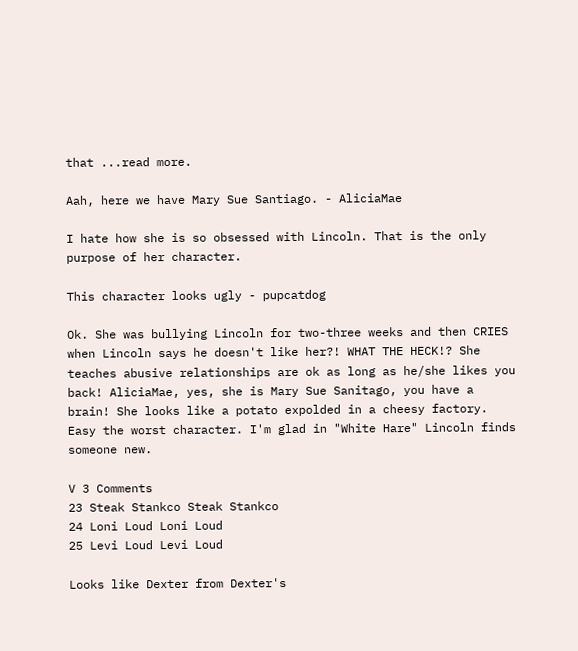that ...read more.

Aah, here we have Mary Sue Santiago. - AliciaMae

I hate how she is so obsessed with Lincoln. That is the only purpose of her character.

This character looks ugly - pupcatdog

Ok. She was bullying Lincoln for two-three weeks and then CRIES when Lincoln says he doesn't like her?! WHAT THE HECK!? She teaches abusive relationships are ok as long as he/she likes you back! AliciaMae, yes, she is Mary Sue Sanitago, you have a brain! She looks like a potato expolded in a cheesy factory. Easy the worst character. I'm glad in "White Hare" Lincoln finds someone new.

V 3 Comments
23 Steak Stankco Steak Stankco
24 Loni Loud Loni Loud
25 Levi Loud Levi Loud

Looks like Dexter from Dexter's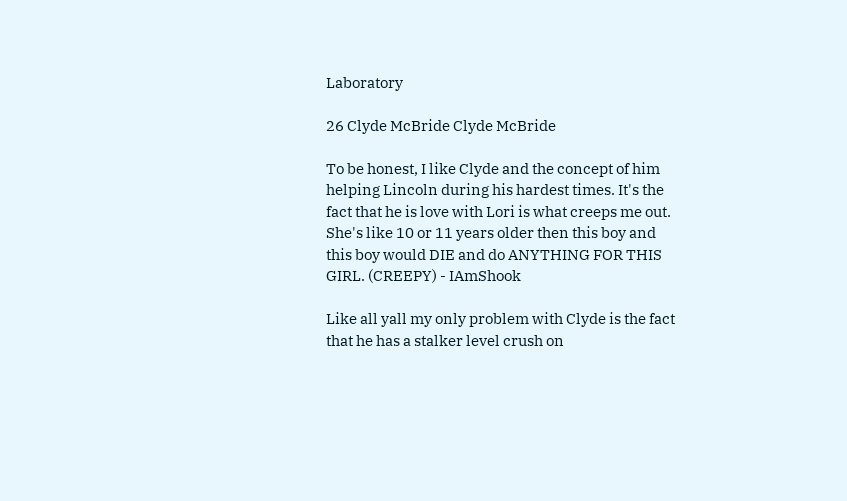Laboratory

26 Clyde McBride Clyde McBride

To be honest, I like Clyde and the concept of him helping Lincoln during his hardest times. It's the fact that he is love with Lori is what creeps me out. She's like 10 or 11 years older then this boy and this boy would DIE and do ANYTHING FOR THIS GIRL. (CREEPY) - IAmShook

Like all yall my only problem with Clyde is the fact that he has a stalker level crush on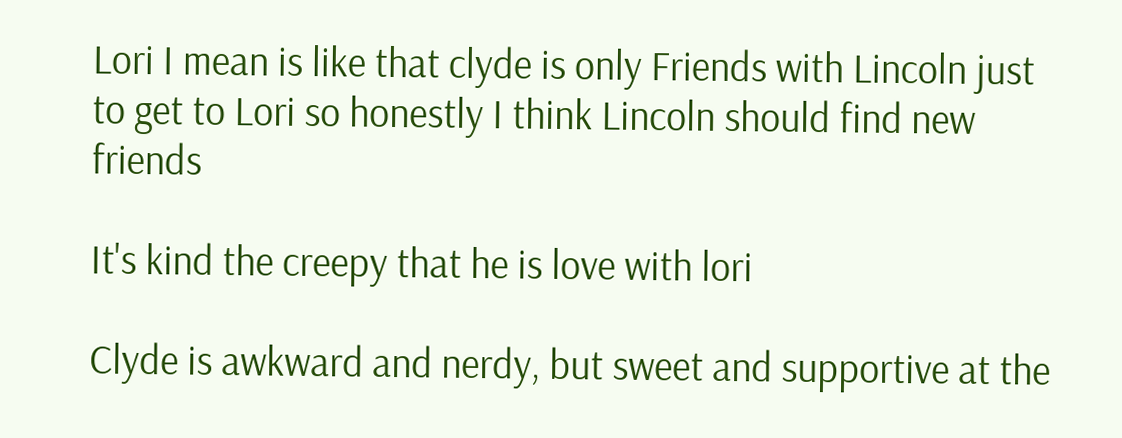Lori I mean is like that clyde is only Friends with Lincoln just to get to Lori so honestly I think Lincoln should find new friends

It's kind the creepy that he is love with lori

Clyde is awkward and nerdy, but sweet and supportive at the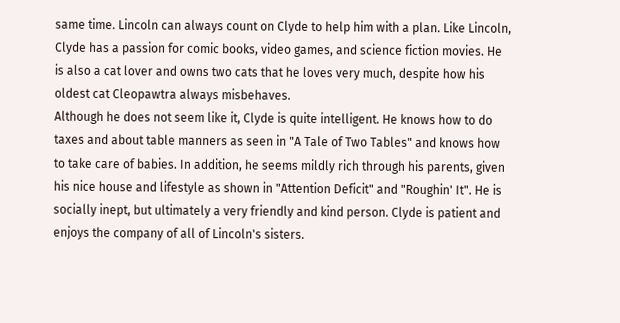same time. Lincoln can always count on Clyde to help him with a plan. Like Lincoln, Clyde has a passion for comic books, video games, and science fiction movies. He is also a cat lover and owns two cats that he loves very much, despite how his oldest cat Cleopawtra always misbehaves.
Although he does not seem like it, Clyde is quite intelligent. He knows how to do taxes and about table manners as seen in "A Tale of Two Tables" and knows how to take care of babies. In addition, he seems mildly rich through his parents, given his nice house and lifestyle as shown in "Attention Deficit" and "Roughin' It". He is socially inept, but ultimately a very friendly and kind person. Clyde is patient and enjoys the company of all of Lincoln's sisters.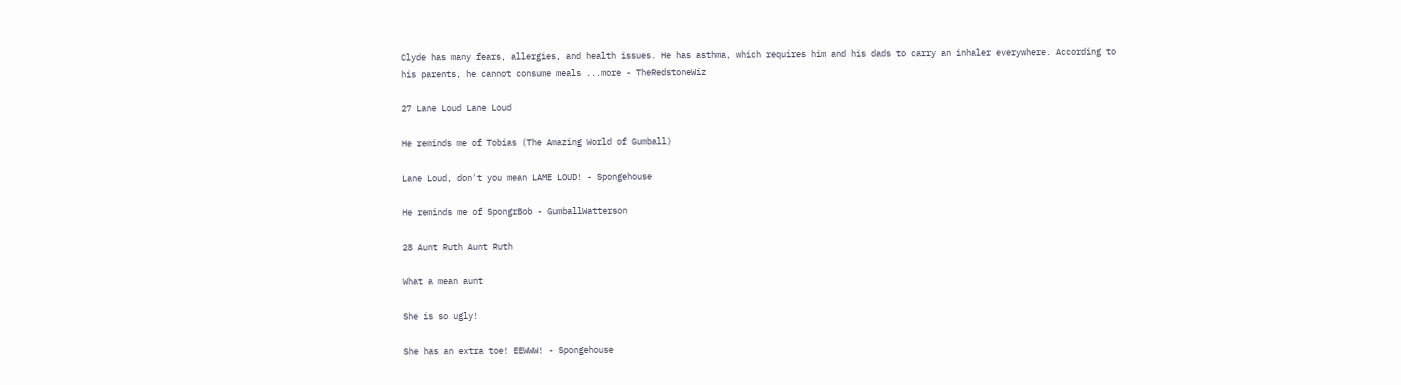Clyde has many fears, allergies, and health issues. He has asthma, which requires him and his dads to carry an inhaler everywhere. According to his parents, he cannot consume meals ...more - TheRedstoneWiz

27 Lane Loud Lane Loud

He reminds me of Tobias (The Amazing World of Gumball)

Lane Loud, don't you mean LAME LOUD! - Spongehouse

He reminds me of SpongrBob - GumballWatterson

28 Aunt Ruth Aunt Ruth

What a mean aunt

She is so ugly!

She has an extra toe! EEWWW! - Spongehouse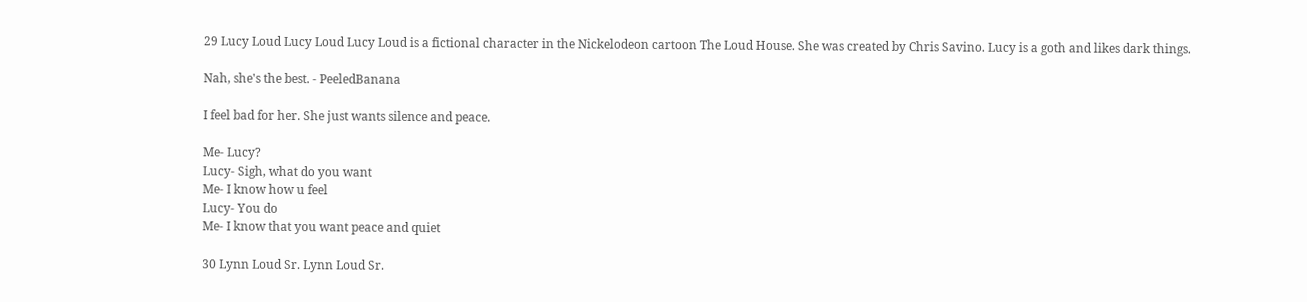29 Lucy Loud Lucy Loud Lucy Loud is a fictional character in the Nickelodeon cartoon The Loud House. She was created by Chris Savino. Lucy is a goth and likes dark things.

Nah, she's the best. - PeeledBanana

I feel bad for her. She just wants silence and peace.

Me- Lucy?
Lucy- Sigh, what do you want
Me- I know how u feel
Lucy- You do
Me- I know that you want peace and quiet

30 Lynn Loud Sr. Lynn Loud Sr.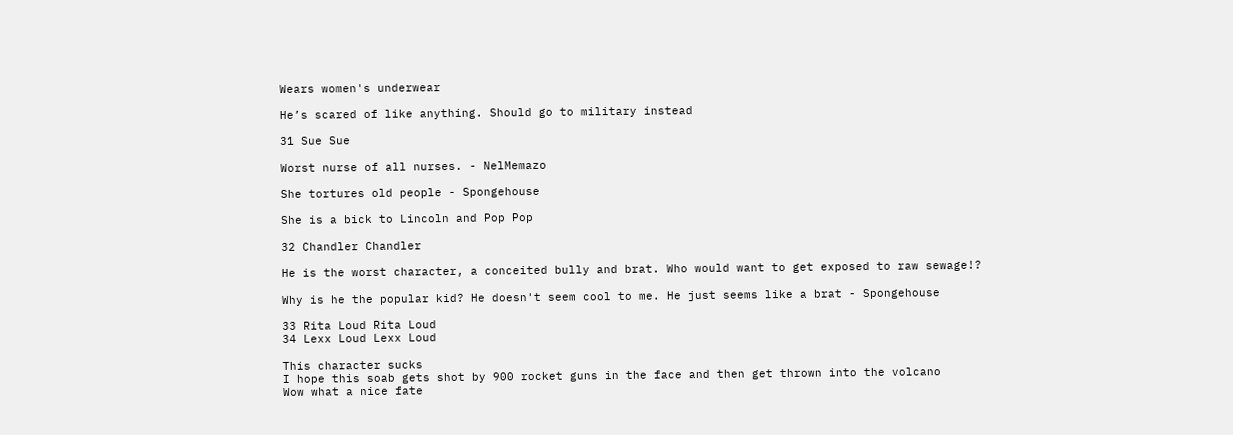Wears women's underwear

He’s scared of like anything. Should go to military instead

31 Sue Sue

Worst nurse of all nurses. - NelMemazo

She tortures old people - Spongehouse

She is a bick to Lincoln and Pop Pop

32 Chandler Chandler

He is the worst character, a conceited bully and brat. Who would want to get exposed to raw sewage!?

Why is he the popular kid? He doesn't seem cool to me. He just seems like a brat - Spongehouse

33 Rita Loud Rita Loud
34 Lexx Loud Lexx Loud

This character sucks
I hope this soab gets shot by 900 rocket guns in the face and then get thrown into the volcano
Wow what a nice fate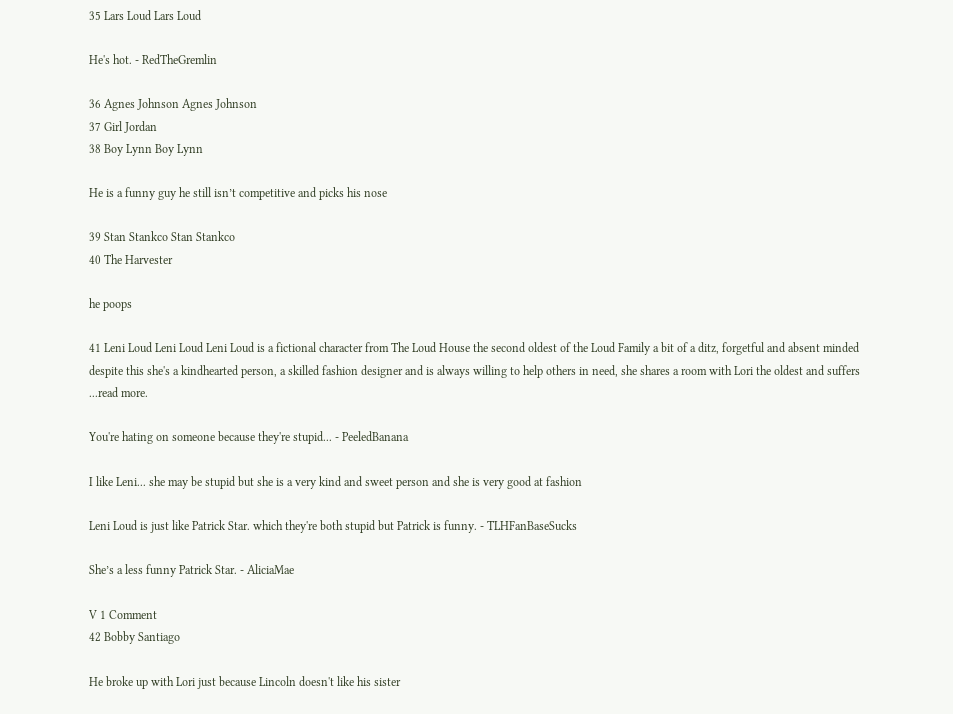35 Lars Loud Lars Loud

He's hot. - RedTheGremlin

36 Agnes Johnson Agnes Johnson
37 Girl Jordan
38 Boy Lynn Boy Lynn

He is a funny guy he still isn’t competitive and picks his nose

39 Stan Stankco Stan Stankco
40 The Harvester

he poops

41 Leni Loud Leni Loud Leni Loud is a fictional character from The Loud House the second oldest of the Loud Family a bit of a ditz, forgetful and absent minded despite this she's a kindhearted person, a skilled fashion designer and is always willing to help others in need, she shares a room with Lori the oldest and suffers ...read more.

You're hating on someone because they're stupid... - PeeledBanana

I like Leni... she may be stupid but she is a very kind and sweet person and she is very good at fashion

Leni Loud is just like Patrick Star. which they're both stupid but Patrick is funny. - TLHFanBaseSucks

She’s a less funny Patrick Star. - AliciaMae

V 1 Comment
42 Bobby Santiago

He broke up with Lori just because Lincoln doesn't like his sister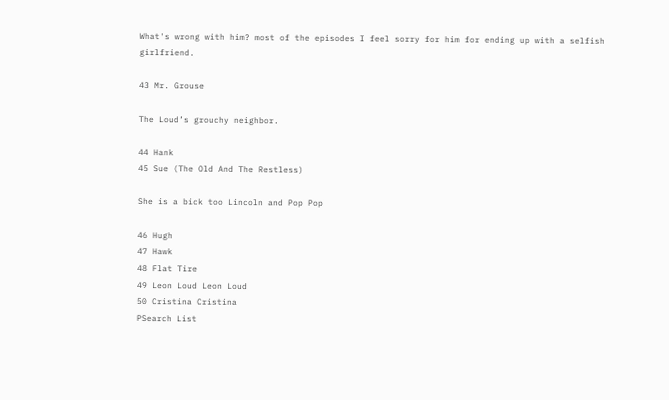What's wrong with him? most of the episodes I feel sorry for him for ending up with a selfish girlfriend.

43 Mr. Grouse

The Loud’s grouchy neighbor.

44 Hank
45 Sue (The Old And The Restless)

She is a bick too Lincoln and Pop Pop

46 Hugh
47 Hawk
48 Flat Tire
49 Leon Loud Leon Loud
50 Cristina Cristina
PSearch List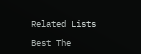Related Lists

Best The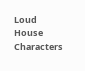Loud House Characters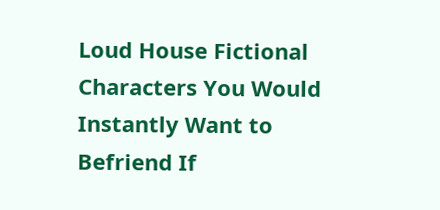Loud House Fictional Characters You Would Instantly Want to Befriend If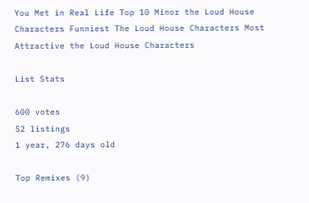You Met in Real Life Top 10 Minor the Loud House Characters Funniest The Loud House Characters Most Attractive the Loud House Characters

List Stats

600 votes
52 listings
1 year, 276 days old

Top Remixes (9)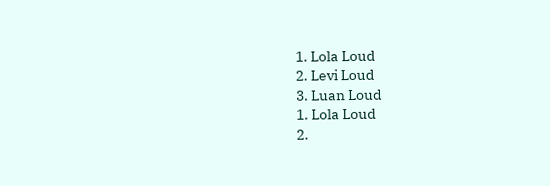1. Lola Loud
2. Levi Loud
3. Luan Loud
1. Lola Loud
2.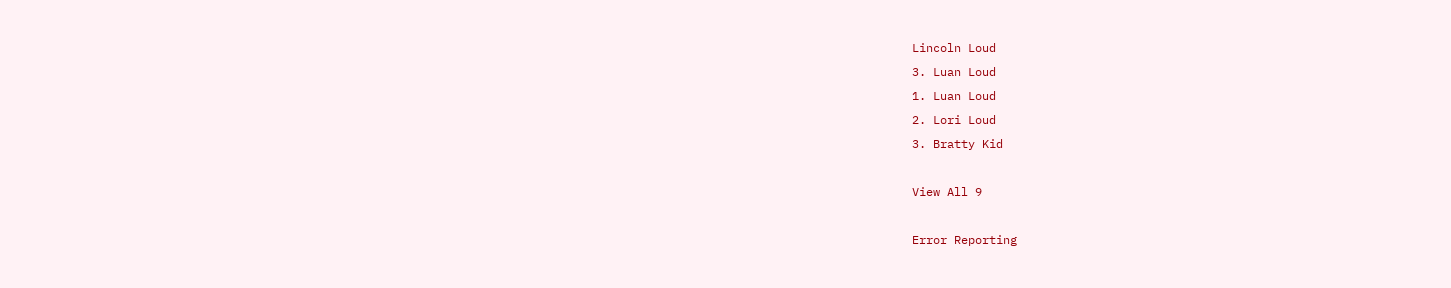Lincoln Loud
3. Luan Loud
1. Luan Loud
2. Lori Loud
3. Bratty Kid

View All 9

Error Reporting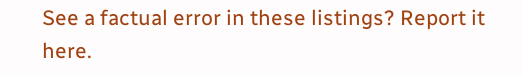See a factual error in these listings? Report it here.